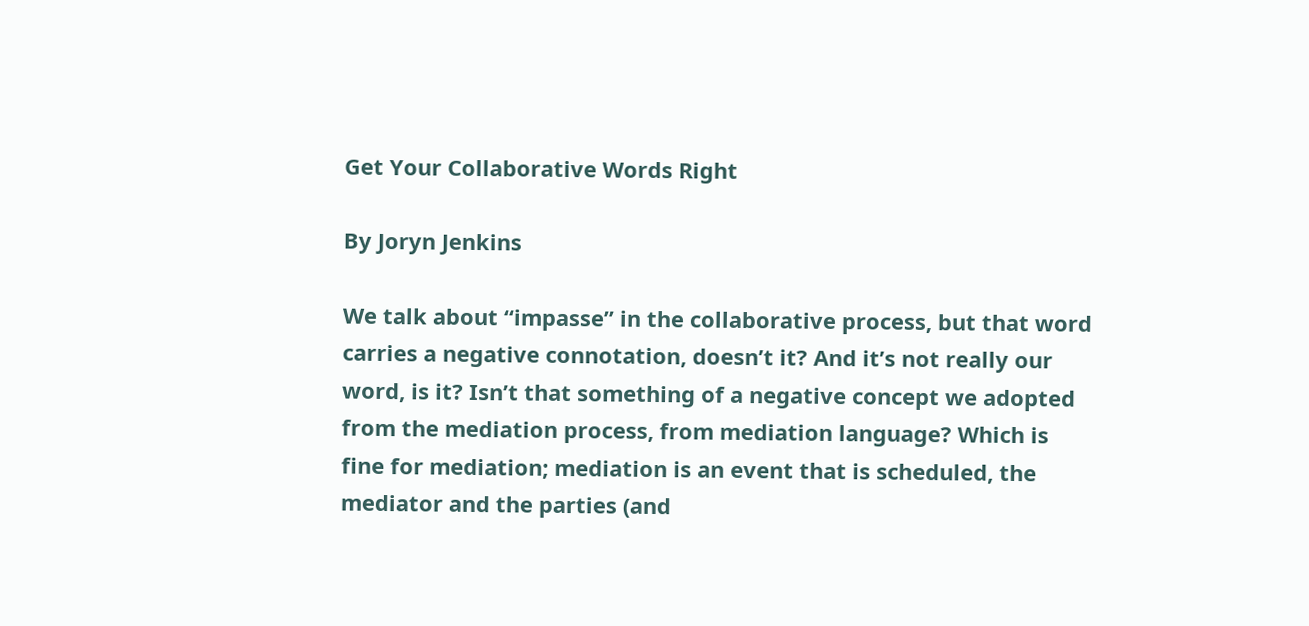Get Your Collaborative Words Right

By Joryn Jenkins

We talk about “impasse” in the collaborative process, but that word carries a negative connotation, doesn’t it? And it’s not really our word, is it? Isn’t that something of a negative concept we adopted from the mediation process, from mediation language? Which is fine for mediation; mediation is an event that is scheduled, the mediator and the parties (and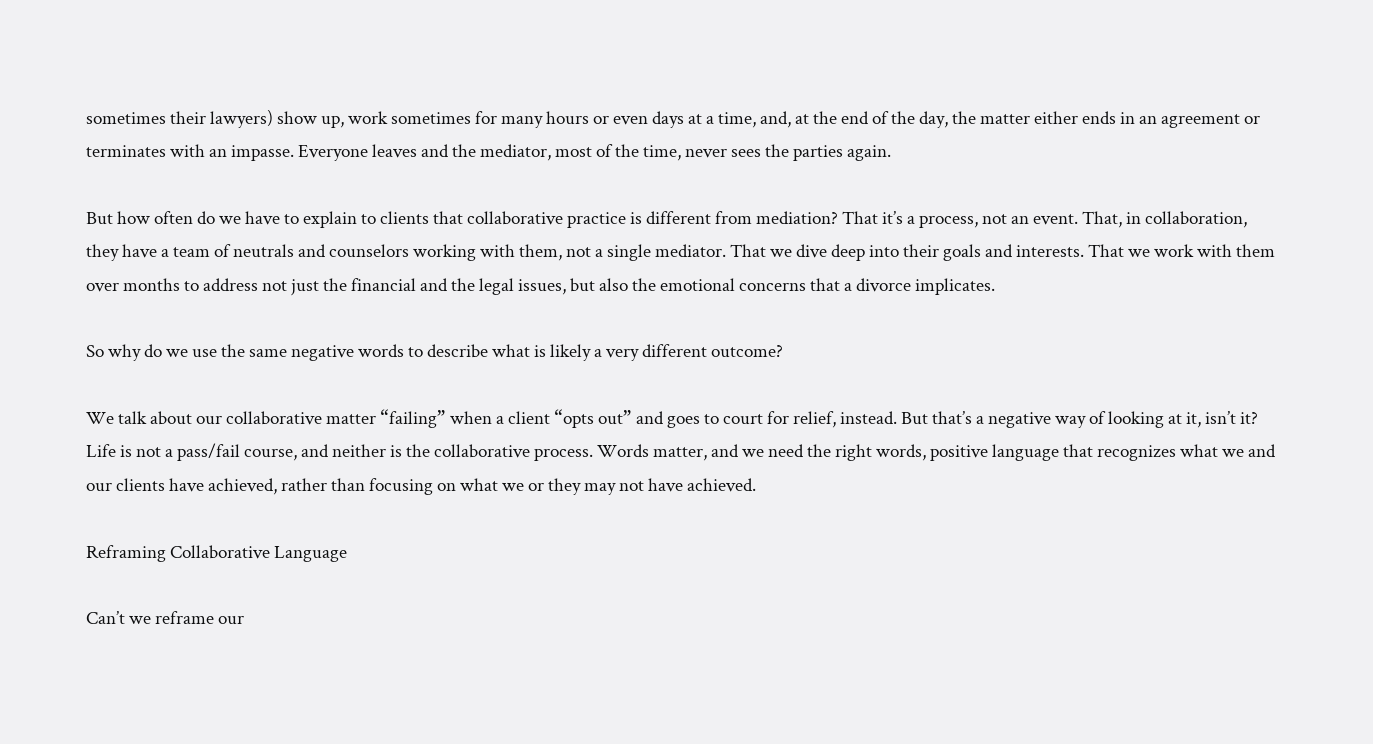sometimes their lawyers) show up, work sometimes for many hours or even days at a time, and, at the end of the day, the matter either ends in an agreement or terminates with an impasse. Everyone leaves and the mediator, most of the time, never sees the parties again.

But how often do we have to explain to clients that collaborative practice is different from mediation? That it’s a process, not an event. That, in collaboration, they have a team of neutrals and counselors working with them, not a single mediator. That we dive deep into their goals and interests. That we work with them over months to address not just the financial and the legal issues, but also the emotional concerns that a divorce implicates.

So why do we use the same negative words to describe what is likely a very different outcome?

We talk about our collaborative matter “failing” when a client “opts out” and goes to court for relief, instead. But that’s a negative way of looking at it, isn’t it? Life is not a pass/fail course, and neither is the collaborative process. Words matter, and we need the right words, positive language that recognizes what we and our clients have achieved, rather than focusing on what we or they may not have achieved.

Reframing Collaborative Language

Can’t we reframe our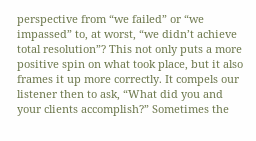perspective from “we failed” or “we impassed” to, at worst, “we didn’t achieve total resolution”? This not only puts a more positive spin on what took place, but it also frames it up more correctly. It compels our listener then to ask, “What did you and your clients accomplish?” Sometimes the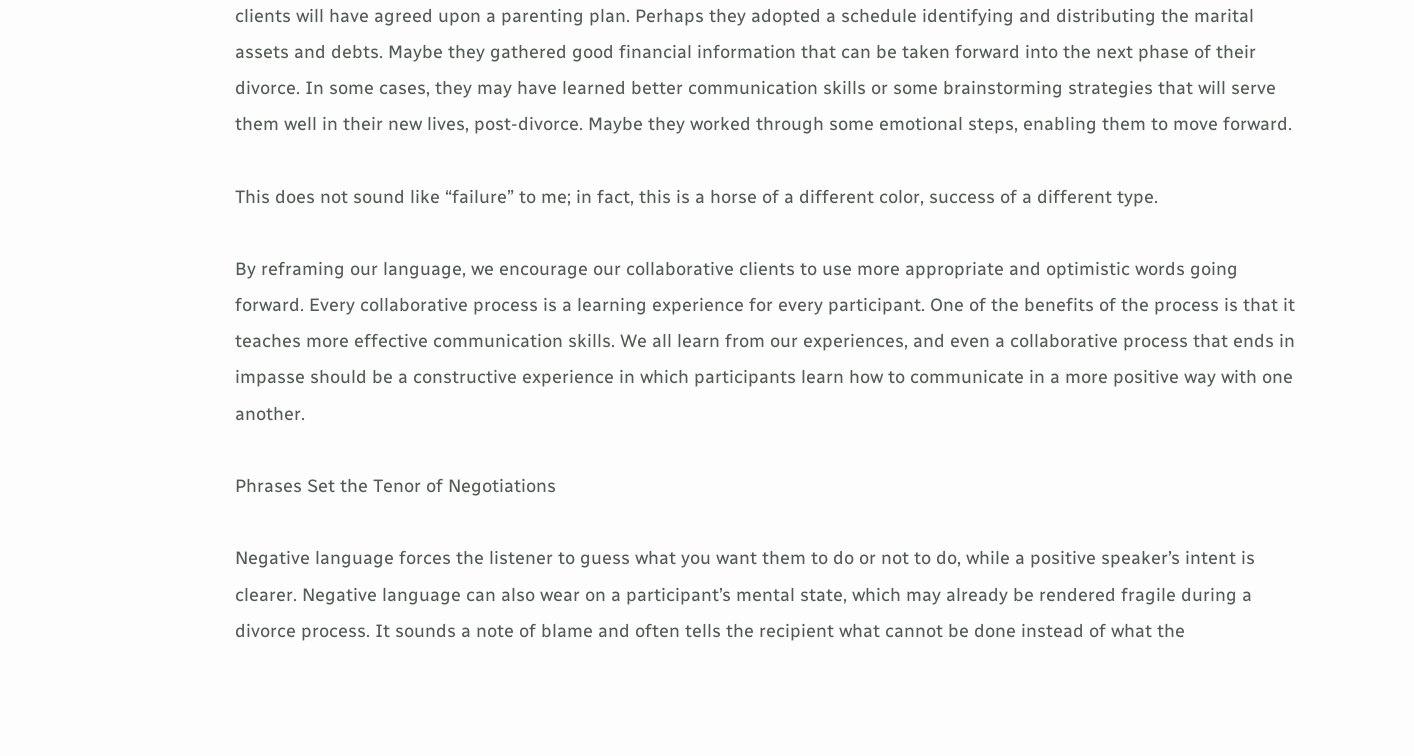clients will have agreed upon a parenting plan. Perhaps they adopted a schedule identifying and distributing the marital assets and debts. Maybe they gathered good financial information that can be taken forward into the next phase of their divorce. In some cases, they may have learned better communication skills or some brainstorming strategies that will serve them well in their new lives, post-divorce. Maybe they worked through some emotional steps, enabling them to move forward.

This does not sound like “failure” to me; in fact, this is a horse of a different color, success of a different type.

By reframing our language, we encourage our collaborative clients to use more appropriate and optimistic words going forward. Every collaborative process is a learning experience for every participant. One of the benefits of the process is that it teaches more effective communication skills. We all learn from our experiences, and even a collaborative process that ends in impasse should be a constructive experience in which participants learn how to communicate in a more positive way with one another.

Phrases Set the Tenor of Negotiations

Negative language forces the listener to guess what you want them to do or not to do, while a positive speaker’s intent is clearer. Negative language can also wear on a participant’s mental state, which may already be rendered fragile during a divorce process. It sounds a note of blame and often tells the recipient what cannot be done instead of what the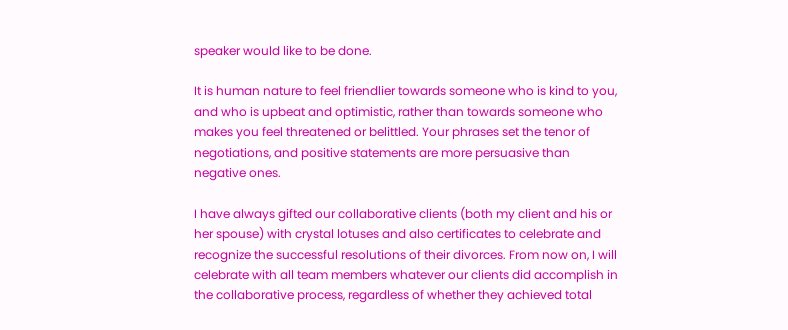speaker would like to be done.

It is human nature to feel friendlier towards someone who is kind to you, and who is upbeat and optimistic, rather than towards someone who makes you feel threatened or belittled. Your phrases set the tenor of negotiations, and positive statements are more persuasive than negative ones.

I have always gifted our collaborative clients (both my client and his or her spouse) with crystal lotuses and also certificates to celebrate and recognize the successful resolutions of their divorces. From now on, I will celebrate with all team members whatever our clients did accomplish in the collaborative process, regardless of whether they achieved total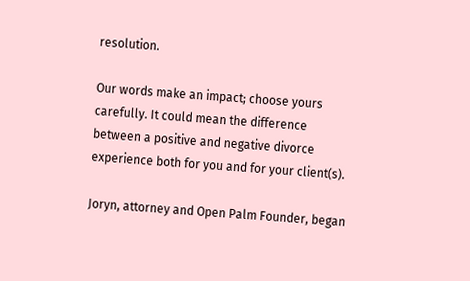resolution.

Our words make an impact; choose yours carefully. It could mean the difference between a positive and negative divorce experience both for you and for your client(s).

Joryn, attorney and Open Palm Founder, began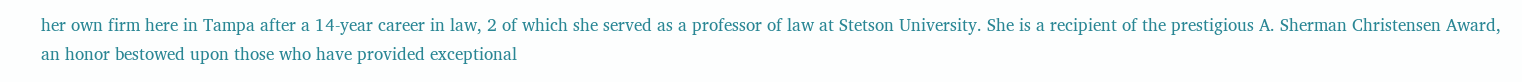her own firm here in Tampa after a 14-year career in law, 2 of which she served as a professor of law at Stetson University. She is a recipient of the prestigious A. Sherman Christensen Award, an honor bestowed upon those who have provided exceptional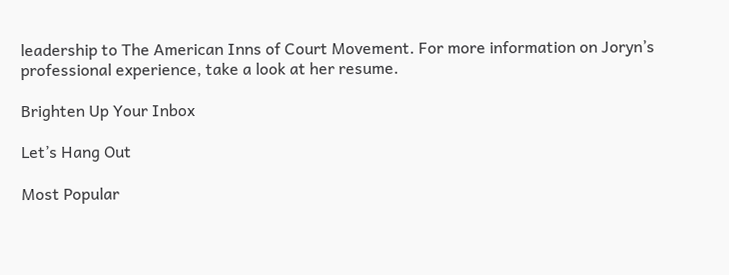leadership to The American Inns of Court Movement. For more information on Joryn’s professional experience, take a look at her resume.

Brighten Up Your Inbox

Let’s Hang Out

Most Popular